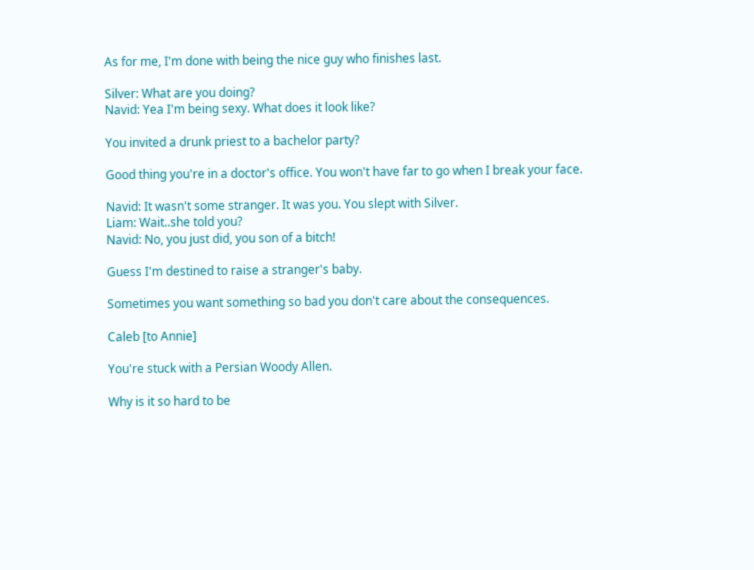As for me, I'm done with being the nice guy who finishes last.

Silver: What are you doing?
Navid: Yea I'm being sexy. What does it look like?

You invited a drunk priest to a bachelor party?

Good thing you're in a doctor's office. You won't have far to go when I break your face.

Navid: It wasn't some stranger. It was you. You slept with Silver.
Liam: Wait..she told you?
Navid: No, you just did, you son of a bitch!

Guess I'm destined to raise a stranger's baby.

Sometimes you want something so bad you don't care about the consequences.

Caleb [to Annie]

You're stuck with a Persian Woody Allen.

Why is it so hard to be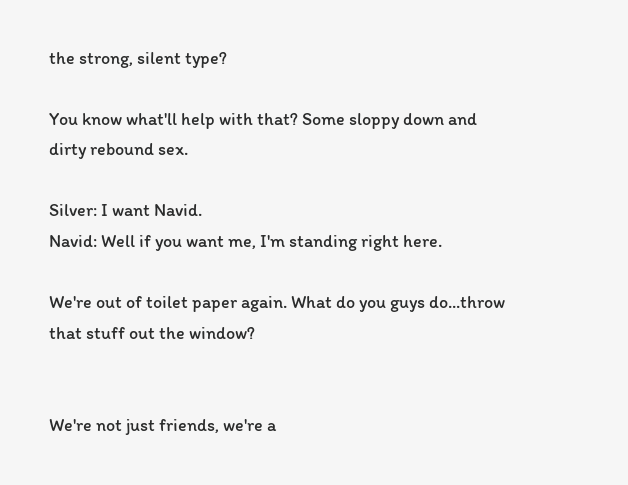the strong, silent type?

You know what'll help with that? Some sloppy down and dirty rebound sex.

Silver: I want Navid.
Navid: Well if you want me, I'm standing right here.

We're out of toilet paper again. What do you guys do...throw that stuff out the window?


We're not just friends, we're a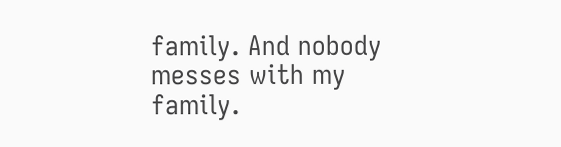family. And nobody messes with my family.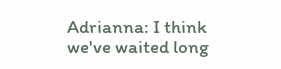Adrianna: I think we've waited long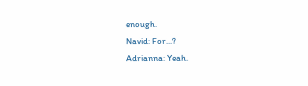enough.
Navid: For...?
Adrianna: Yeah.